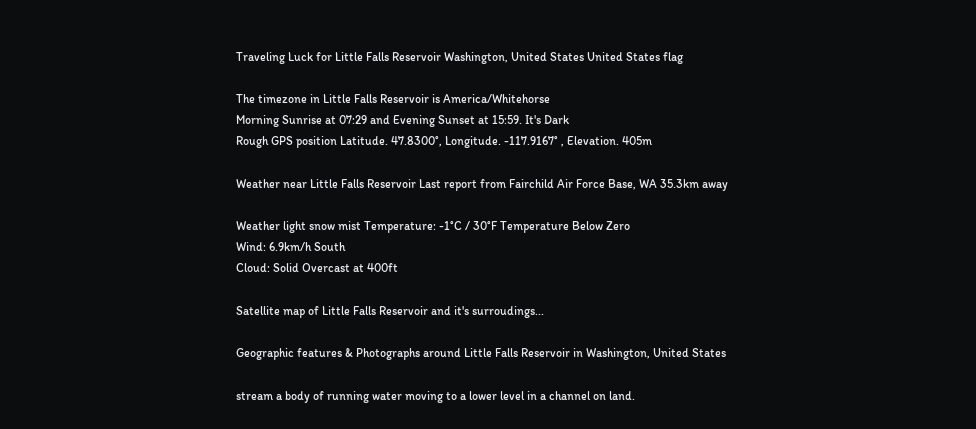Traveling Luck for Little Falls Reservoir Washington, United States United States flag

The timezone in Little Falls Reservoir is America/Whitehorse
Morning Sunrise at 07:29 and Evening Sunset at 15:59. It's Dark
Rough GPS position Latitude. 47.8300°, Longitude. -117.9167° , Elevation. 405m

Weather near Little Falls Reservoir Last report from Fairchild Air Force Base, WA 35.3km away

Weather light snow mist Temperature: -1°C / 30°F Temperature Below Zero
Wind: 6.9km/h South
Cloud: Solid Overcast at 400ft

Satellite map of Little Falls Reservoir and it's surroudings...

Geographic features & Photographs around Little Falls Reservoir in Washington, United States

stream a body of running water moving to a lower level in a channel on land.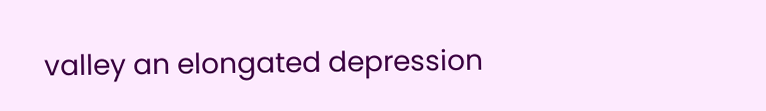valley an elongated depression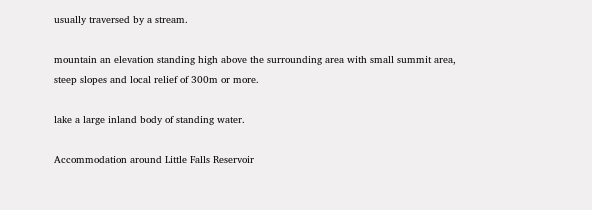usually traversed by a stream.

mountain an elevation standing high above the surrounding area with small summit area, steep slopes and local relief of 300m or more.

lake a large inland body of standing water.

Accommodation around Little Falls Reservoir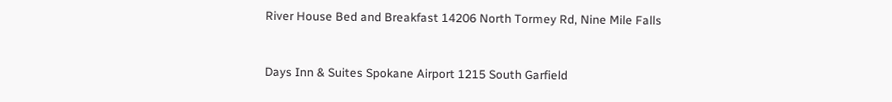River House Bed and Breakfast 14206 North Tormey Rd, Nine Mile Falls


Days Inn & Suites Spokane Airport 1215 South Garfield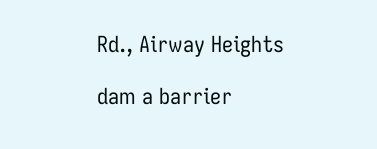Rd., Airway Heights

dam a barrier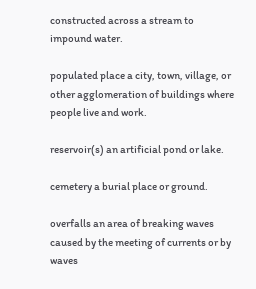constructed across a stream to impound water.

populated place a city, town, village, or other agglomeration of buildings where people live and work.

reservoir(s) an artificial pond or lake.

cemetery a burial place or ground.

overfalls an area of breaking waves caused by the meeting of currents or by waves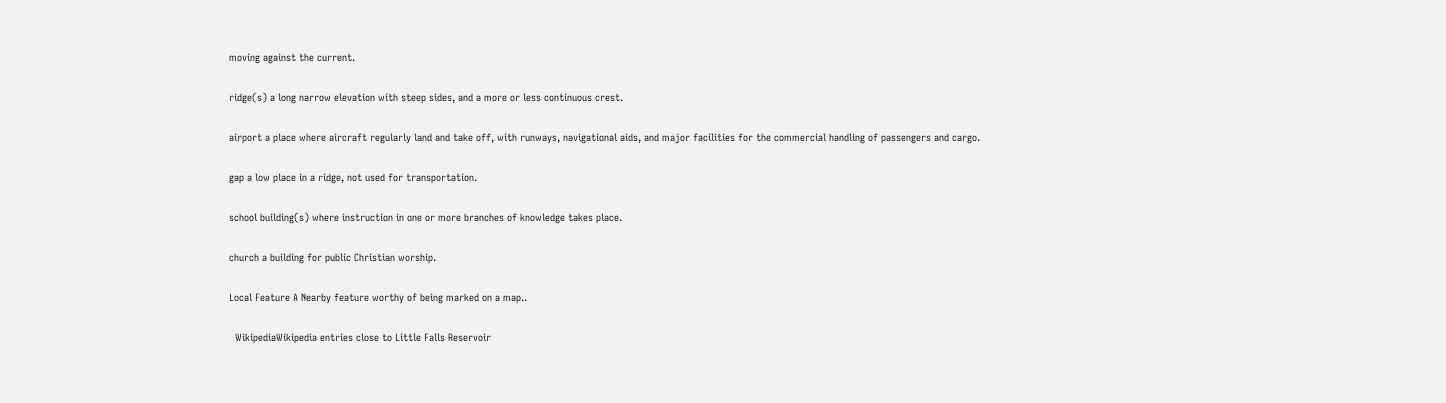moving against the current.

ridge(s) a long narrow elevation with steep sides, and a more or less continuous crest.

airport a place where aircraft regularly land and take off, with runways, navigational aids, and major facilities for the commercial handling of passengers and cargo.

gap a low place in a ridge, not used for transportation.

school building(s) where instruction in one or more branches of knowledge takes place.

church a building for public Christian worship.

Local Feature A Nearby feature worthy of being marked on a map..

  WikipediaWikipedia entries close to Little Falls Reservoir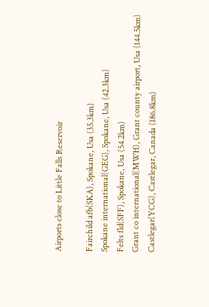Airports close to Little Falls Reservoir

Fairchild afb(SKA), Spokane, Usa (35.3km)
Spokane international(GEG), Spokane, Usa (42.3km)
Felts fld(SFF), Spokane, Usa (54.2km)
Grant co international(MWH), Grant county airport, Usa (144.5km)
Castlegar(YCG), Castlegar, Canada (186.8km)